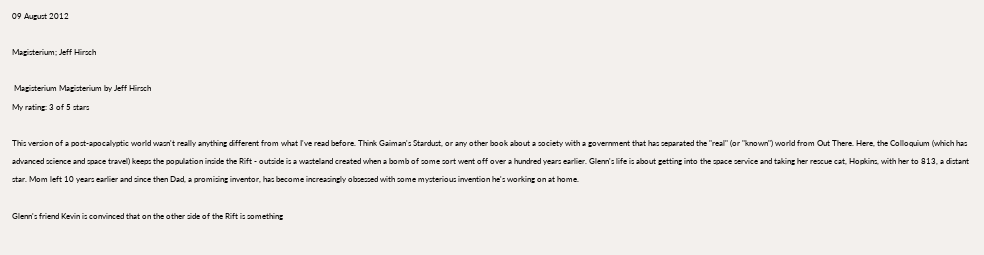09 August 2012

Magisterium; Jeff Hirsch

 Magisterium Magisterium by Jeff Hirsch
My rating: 3 of 5 stars

This version of a post-apocalyptic world wasn't really anything different from what I've read before. Think Gaiman's Stardust, or any other book about a society with a government that has separated the "real" (or "known") world from Out There. Here, the Colloquium (which has advanced science and space travel) keeps the population inside the Rift - outside is a wasteland created when a bomb of some sort went off over a hundred years earlier. Glenn's life is about getting into the space service and taking her rescue cat, Hopkins, with her to 813, a distant star. Mom left 10 years earlier and since then Dad, a promising inventor, has become increasingly obsessed with some mysterious invention he's working on at home.

Glenn's friend Kevin is convinced that on the other side of the Rift is something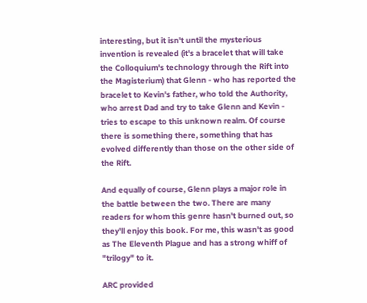interesting, but it isn't until the mysterious invention is revealed (it's a bracelet that will take the Colloquium's technology through the Rift into the Magisterium) that Glenn - who has reported the bracelet to Kevin's father, who told the Authority, who arrest Dad and try to take Glenn and Kevin - tries to escape to this unknown realm. Of course there is something there, something that has evolved differently than those on the other side of the Rift.

And equally of course, Glenn plays a major role in the battle between the two. There are many readers for whom this genre hasn't burned out, so they'll enjoy this book. For me, this wasn't as good as The Eleventh Plague and has a strong whiff of "trilogy" to it.

ARC provided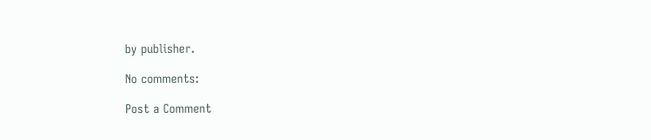by publisher.

No comments:

Post a Comment